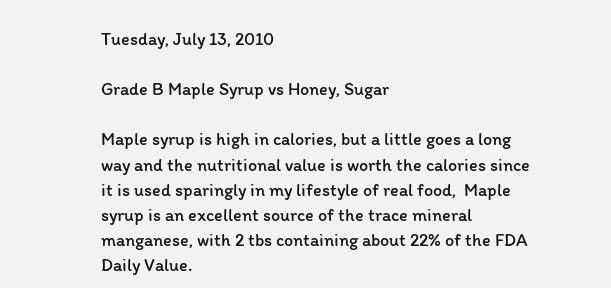Tuesday, July 13, 2010

Grade B Maple Syrup vs Honey, Sugar

Maple syrup is high in calories, but a little goes a long way and the nutritional value is worth the calories since it is used sparingly in my lifestyle of real food,  Maple syrup is an excellent source of the trace mineral manganese, with 2 tbs containing about 22% of the FDA Daily Value.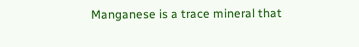Manganese is a trace mineral that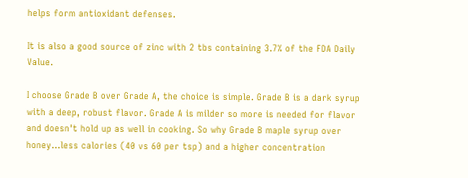helps form antioxidant defenses.

It is also a good source of zinc with 2 tbs containing 3.7% of the FDA Daily Value.

I choose Grade B over Grade A, the choice is simple. Grade B is a dark syrup with a deep, robust flavor. Grade A is milder so more is needed for flavor and doesn't hold up as well in cooking. So why Grade B maple syrup over honey...less calories (40 vs 60 per tsp) and a higher concentration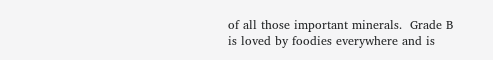of all those important minerals.  Grade B is loved by foodies everywhere and is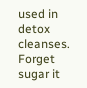used in detox cleanses.  Forget sugar it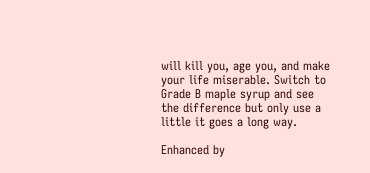will kill you, age you, and make your life miserable. Switch to Grade B maple syrup and see the difference but only use a little it goes a long way.

Enhanced by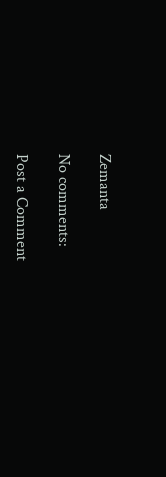Zemanta

No comments:

Post a Comment